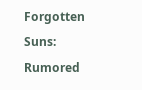Forgotten Suns: Rumored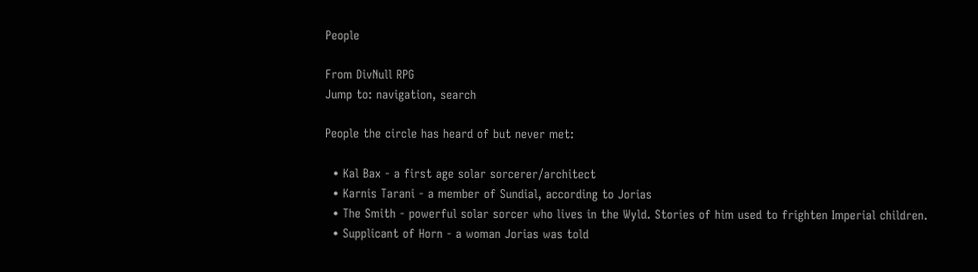People

From DivNull RPG
Jump to: navigation, search

People the circle has heard of but never met:

  • Kal Bax - a first age solar sorcerer/architect
  • Karnis Tarani - a member of Sundial, according to Jorias
  • The Smith - powerful solar sorcer who lives in the Wyld. Stories of him used to frighten Imperial children.
  • Supplicant of Horn - a woman Jorias was told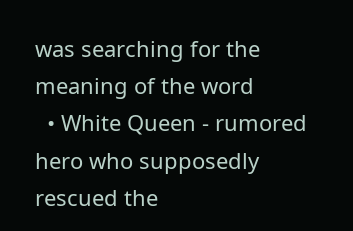was searching for the meaning of the word
  • White Queen - rumored hero who supposedly rescued the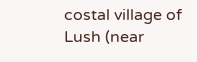costal village of Lush (near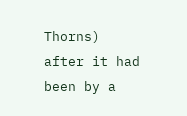Thorns) after it had been by a